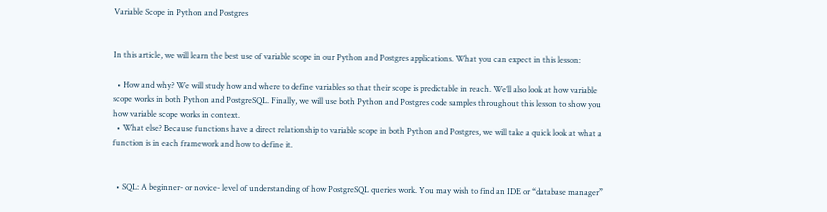Variable Scope in Python and Postgres


In this article, we will learn the best use of variable scope in our Python and Postgres applications. What you can expect in this lesson:

  • How and why? We will study how and where to define variables so that their scope is predictable in reach. We’ll also look at how variable scope works in both Python and PostgreSQL. Finally, we will use both Python and Postgres code samples throughout this lesson to show you how variable scope works in context.
  • What else? Because functions have a direct relationship to variable scope in both Python and Postgres, we will take a quick look at what a function is in each framework and how to define it.


  • SQL: A beginner- or novice- level of understanding of how PostgreSQL queries work. You may wish to find an IDE or “database manager”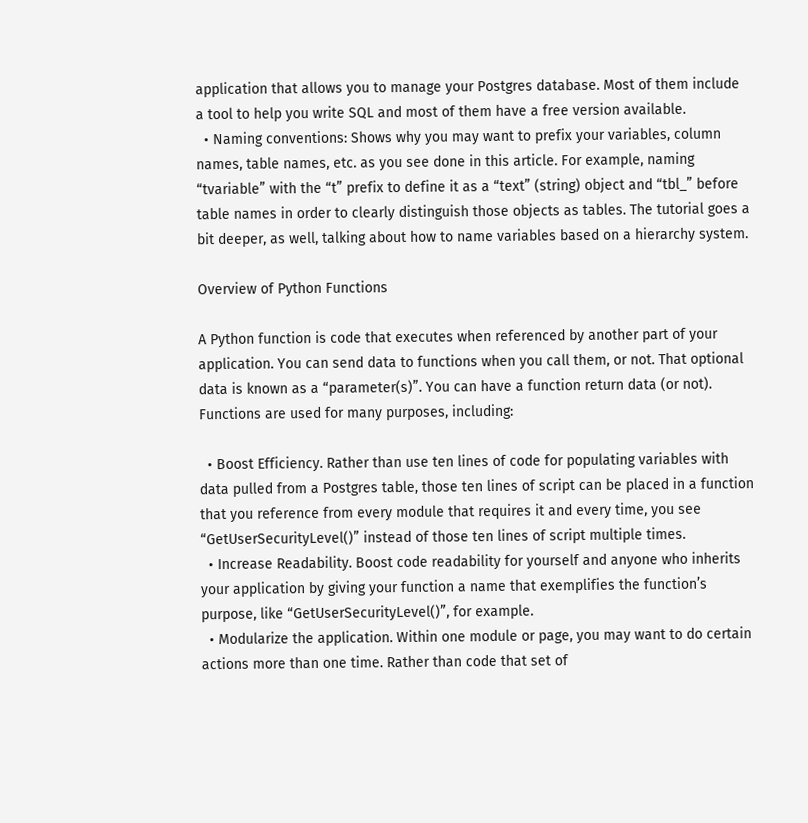application that allows you to manage your Postgres database. Most of them include a tool to help you write SQL and most of them have a free version available.
  • Naming conventions: Shows why you may want to prefix your variables, column names, table names, etc. as you see done in this article. For example, naming “tvariable” with the “t” prefix to define it as a “text” (string) object and “tbl_” before table names in order to clearly distinguish those objects as tables. The tutorial goes a bit deeper, as well, talking about how to name variables based on a hierarchy system.

Overview of Python Functions

A Python function is code that executes when referenced by another part of your application. You can send data to functions when you call them, or not. That optional data is known as a “parameter(s)”. You can have a function return data (or not). Functions are used for many purposes, including:

  • Boost Efficiency. Rather than use ten lines of code for populating variables with data pulled from a Postgres table, those ten lines of script can be placed in a function that you reference from every module that requires it and every time, you see “GetUserSecurityLevel()” instead of those ten lines of script multiple times.
  • Increase Readability. Boost code readability for yourself and anyone who inherits your application by giving your function a name that exemplifies the function’s purpose, like “GetUserSecurityLevel()”, for example.
  • Modularize the application. Within one module or page, you may want to do certain actions more than one time. Rather than code that set of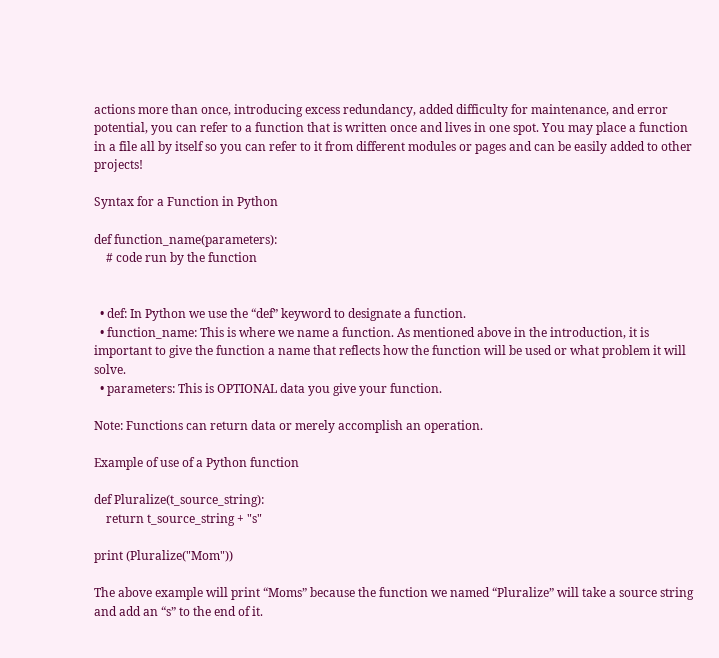actions more than once, introducing excess redundancy, added difficulty for maintenance, and error potential, you can refer to a function that is written once and lives in one spot. You may place a function in a file all by itself so you can refer to it from different modules or pages and can be easily added to other projects!

Syntax for a Function in Python

def function_name(parameters):
    # code run by the function


  • def: In Python we use the “def” keyword to designate a function.
  • function_name: This is where we name a function. As mentioned above in the introduction, it is important to give the function a name that reflects how the function will be used or what problem it will solve.
  • parameters: This is OPTIONAL data you give your function.

Note: Functions can return data or merely accomplish an operation.

Example of use of a Python function

def Pluralize(t_source_string):
    return t_source_string + "s"

print (Pluralize("Mom"))

The above example will print “Moms” because the function we named “Pluralize” will take a source string and add an “s” to the end of it.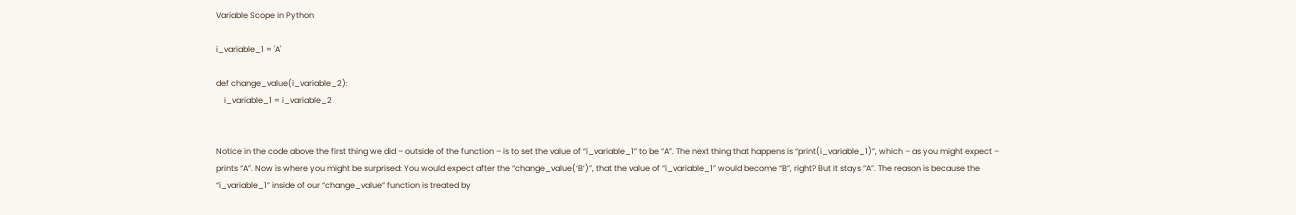Variable Scope in Python

i_variable_1 = 'A'

def change_value(i_variable_2):
    i_variable_1 = i_variable_2


Notice in the code above the first thing we did – outside of the function – is to set the value of “i_variable_1” to be “A”. The next thing that happens is “print(i_variable_1)”, which – as you might expect – prints “A”. Now is where you might be surprised: You would expect after the “change_value(‘B’)”, that the value of “i_variable_1” would become “B”, right? But it stays “A”. The reason is because the “i_variable_1” inside of our “change_value” function is treated by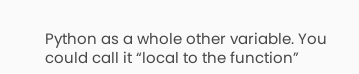Python as a whole other variable. You could call it “local to the function”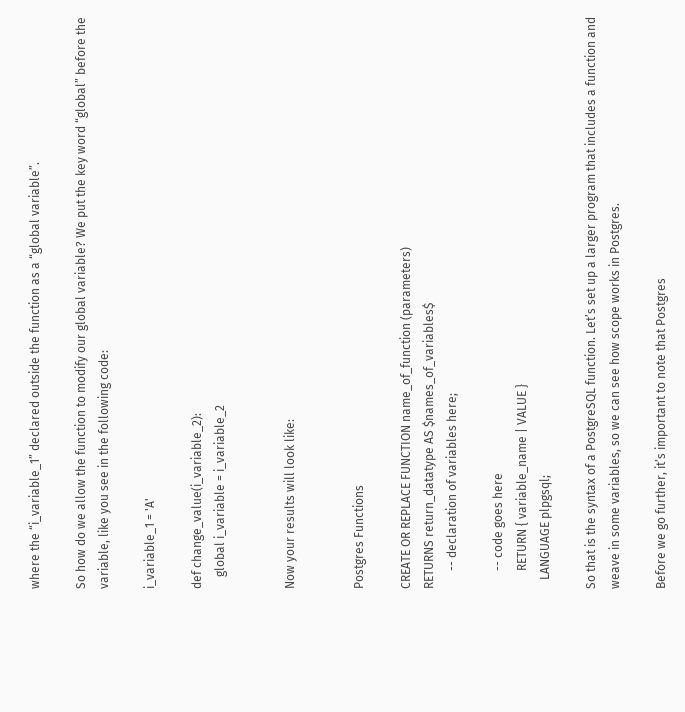where the “i_variable_1” declared outside the function as a “global variable”.

So how do we allow the function to modify our global variable? We put the key word “global” before the variable, like you see in the following code:

i_variable_1 = 'A'

def change_value(i_variable_2):
    global i_variable = i_variable_2


Now your results will look like:


Postgres Functions

CREATE OR REPLACE FUNCTION name_of_function (parameters)
RETURNS return_datatype AS $names_of_variables$
      -- declaration of variables here;

      -- code goes here
      RETURN { variable_name | VALUE }
   LANGUAGE plpgsql;

So that is the syntax of a PostgreSQL function. Let’s set up a larger program that includes a function and weave in some variables, so we can see how scope works in Postgres.

Before we go further, it’s important to note that Postgres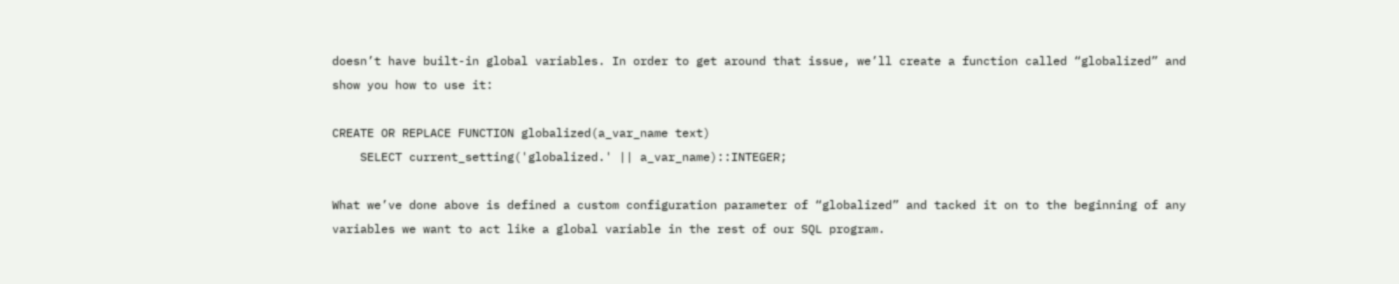doesn’t have built-in global variables. In order to get around that issue, we’ll create a function called “globalized” and show you how to use it:

CREATE OR REPLACE FUNCTION globalized(a_var_name text)
    SELECT current_setting('globalized.' || a_var_name)::INTEGER;

What we’ve done above is defined a custom configuration parameter of “globalized” and tacked it on to the beginning of any variables we want to act like a global variable in the rest of our SQL program.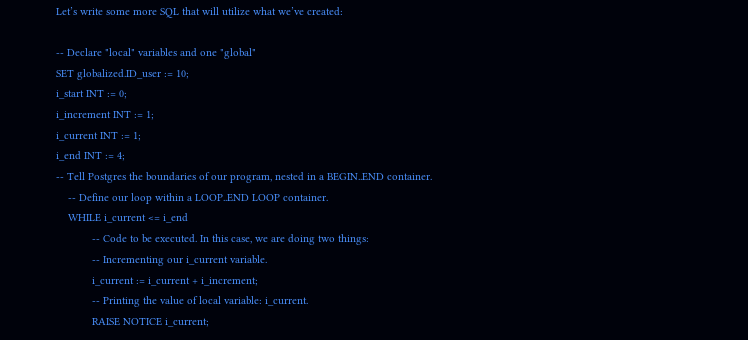Let’s write some more SQL that will utilize what we’ve created:

-- Declare "local" variables and one "global"
SET globalized.ID_user := 10;
i_start INT := 0;
i_increment INT := 1;
i_current INT := 1;
i_end INT := 4;
-- Tell Postgres the boundaries of our program, nested in a BEGIN..END container.
    -- Define our loop within a LOOP..END LOOP container.
    WHILE i_current <= i_end
            -- Code to be executed. In this case, we are doing two things:
            -- Incrementing our i_current variable.
            i_current := i_current + i_increment;
            -- Printing the value of local variable: i_current.
            RAISE NOTICE i_current;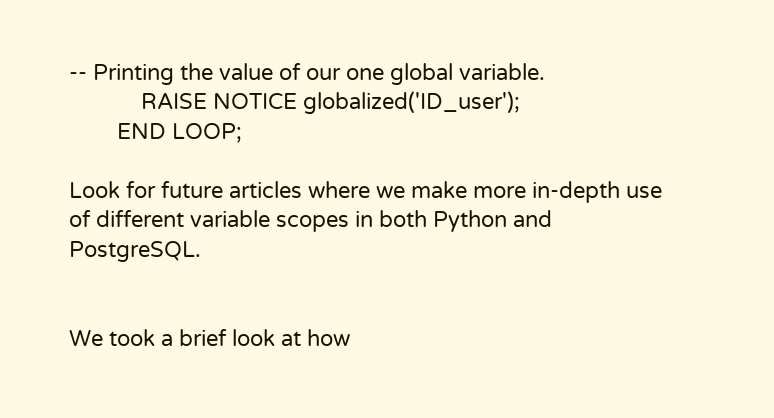-- Printing the value of our one global variable.
            RAISE NOTICE globalized('ID_user');
        END LOOP;

Look for future articles where we make more in-depth use of different variable scopes in both Python and PostgreSQL.


We took a brief look at how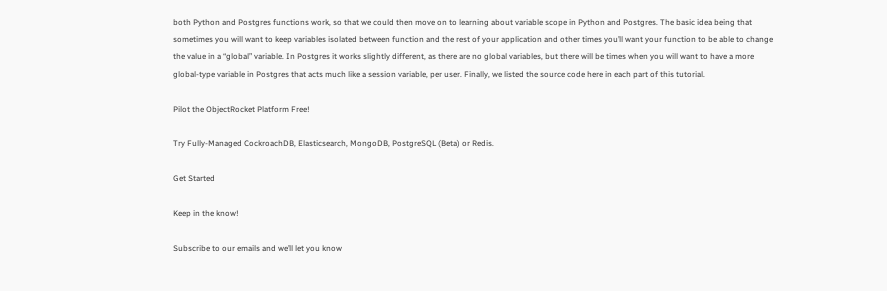both Python and Postgres functions work, so that we could then move on to learning about variable scope in Python and Postgres. The basic idea being that sometimes you will want to keep variables isolated between function and the rest of your application and other times you’ll want your function to be able to change the value in a “global” variable. In Postgres it works slightly different, as there are no global variables, but there will be times when you will want to have a more global-type variable in Postgres that acts much like a session variable, per user. Finally, we listed the source code here in each part of this tutorial.

Pilot the ObjectRocket Platform Free!

Try Fully-Managed CockroachDB, Elasticsearch, MongoDB, PostgreSQL (Beta) or Redis.

Get Started

Keep in the know!

Subscribe to our emails and we’ll let you know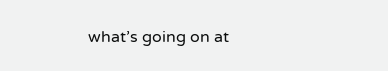what’s going on at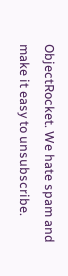ObjectRocket. We hate spam and make it easy to unsubscribe.